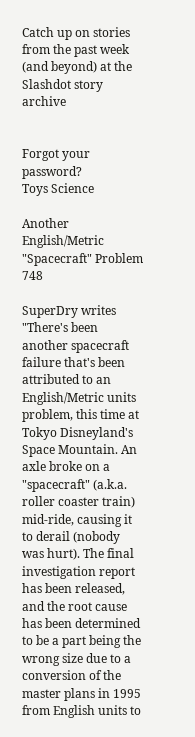Catch up on stories from the past week (and beyond) at the Slashdot story archive


Forgot your password?
Toys Science

Another English/Metric "Spacecraft" Problem 748

SuperDry writes "There's been another spacecraft failure that's been attributed to an English/Metric units problem, this time at Tokyo Disneyland's Space Mountain. An axle broke on a "spacecraft" (a.k.a. roller coaster train) mid-ride, causing it to derail (nobody was hurt). The final investigation report has been released, and the root cause has been determined to be a part being the wrong size due to a conversion of the master plans in 1995 from English units to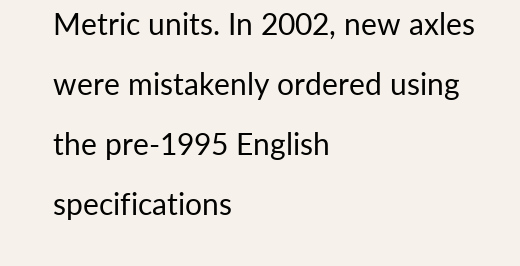Metric units. In 2002, new axles were mistakenly ordered using the pre-1995 English specifications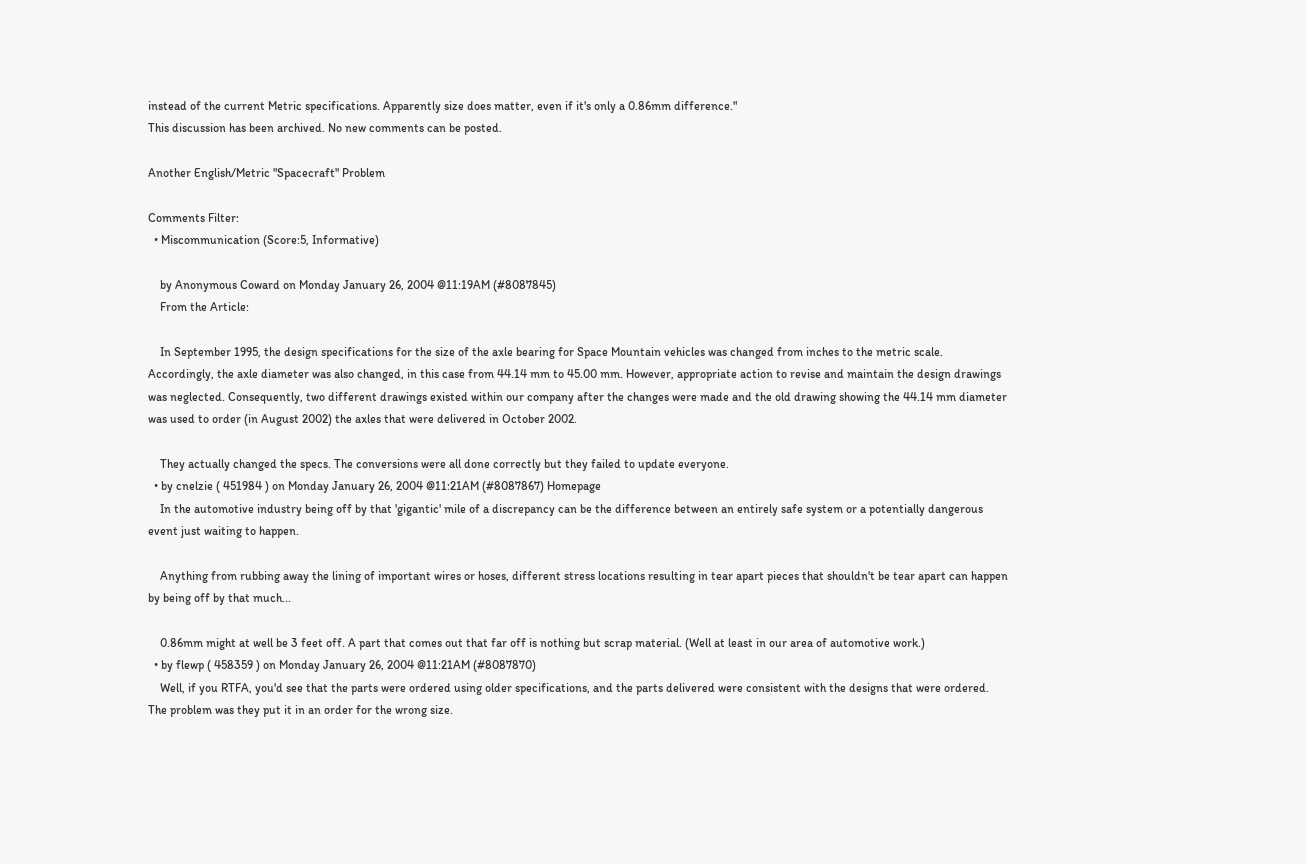instead of the current Metric specifications. Apparently size does matter, even if it's only a 0.86mm difference."
This discussion has been archived. No new comments can be posted.

Another English/Metric "Spacecraft" Problem

Comments Filter:
  • Miscommunication (Score:5, Informative)

    by Anonymous Coward on Monday January 26, 2004 @11:19AM (#8087845)
    From the Article:

    In September 1995, the design specifications for the size of the axle bearing for Space Mountain vehicles was changed from inches to the metric scale. Accordingly, the axle diameter was also changed, in this case from 44.14 mm to 45.00 mm. However, appropriate action to revise and maintain the design drawings was neglected. Consequently, two different drawings existed within our company after the changes were made and the old drawing showing the 44.14 mm diameter was used to order (in August 2002) the axles that were delivered in October 2002.

    They actually changed the specs. The conversions were all done correctly but they failed to update everyone.
  • by cnelzie ( 451984 ) on Monday January 26, 2004 @11:21AM (#8087867) Homepage
    In the automotive industry being off by that 'gigantic' mile of a discrepancy can be the difference between an entirely safe system or a potentially dangerous event just waiting to happen.

    Anything from rubbing away the lining of important wires or hoses, different stress locations resulting in tear apart pieces that shouldn't be tear apart can happen by being off by that much...

    0.86mm might at well be 3 feet off. A part that comes out that far off is nothing but scrap material. (Well at least in our area of automotive work.)
  • by flewp ( 458359 ) on Monday January 26, 2004 @11:21AM (#8087870)
    Well, if you RTFA, you'd see that the parts were ordered using older specifications, and the parts delivered were consistent with the designs that were ordered. The problem was they put it in an order for the wrong size.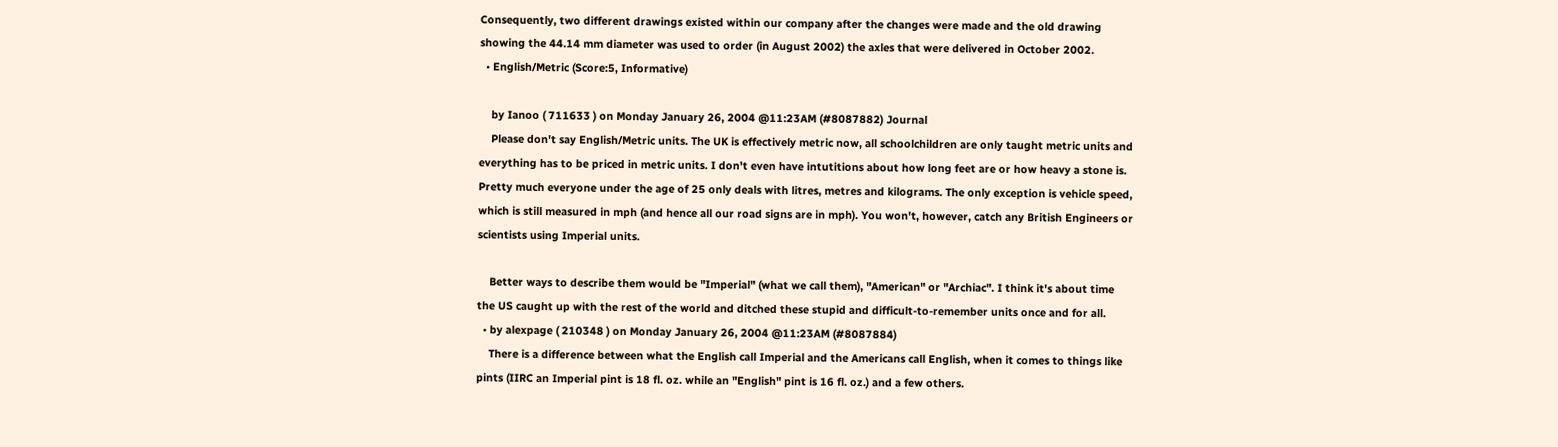Consequently, two different drawings existed within our company after the changes were made and the old drawing showing the 44.14 mm diameter was used to order (in August 2002) the axles that were delivered in October 2002.
  • English/Metric (Score:5, Informative)

    by Ianoo ( 711633 ) on Monday January 26, 2004 @11:23AM (#8087882) Journal
    Please don't say English/Metric units. The UK is effectively metric now, all schoolchildren are only taught metric units and everything has to be priced in metric units. I don't even have intutitions about how long feet are or how heavy a stone is. Pretty much everyone under the age of 25 only deals with litres, metres and kilograms. The only exception is vehicle speed, which is still measured in mph (and hence all our road signs are in mph). You won't, however, catch any British Engineers or scientists using Imperial units.

    Better ways to describe them would be "Imperial" (what we call them), "American" or "Archiac". I think it's about time the US caught up with the rest of the world and ditched these stupid and difficult-to-remember units once and for all.
  • by alexpage ( 210348 ) on Monday January 26, 2004 @11:23AM (#8087884)
    There is a difference between what the English call Imperial and the Americans call English, when it comes to things like pints (IIRC an Imperial pint is 18 fl. oz. while an "English" pint is 16 fl. oz.) and a few others.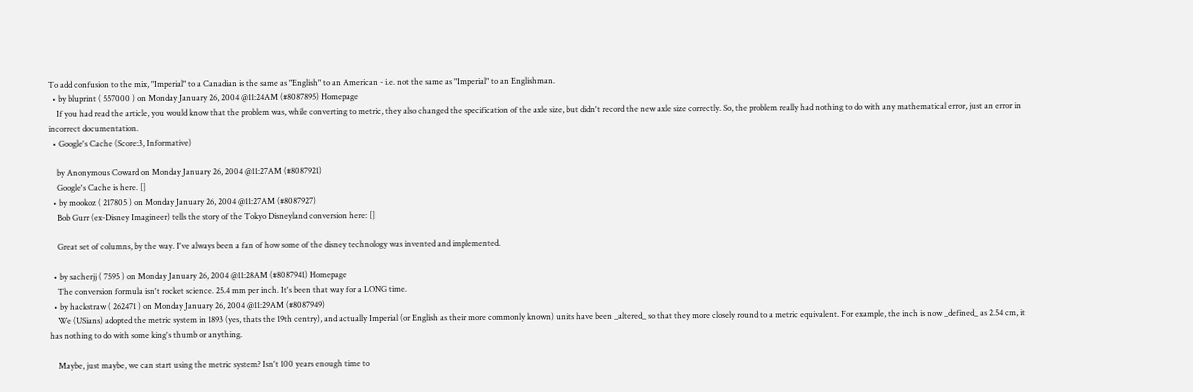To add confusion to the mix, "Imperial" to a Canadian is the same as "English" to an American - i.e. not the same as "Imperial" to an Englishman.
  • by bluprint ( 557000 ) on Monday January 26, 2004 @11:24AM (#8087895) Homepage
    If you had read the article, you would know that the problem was, while converting to metric, they also changed the specification of the axle size, but didn't record the new axle size correctly. So, the problem really had nothing to do with any mathematical error, just an error in incorrect documentation.
  • Google's Cache (Score:3, Informative)

    by Anonymous Coward on Monday January 26, 2004 @11:27AM (#8087921)
    Google's Cache is here. []
  • by mookoz ( 217805 ) on Monday January 26, 2004 @11:27AM (#8087927)
    Bob Gurr (ex-Disney Imagineer) tells the story of the Tokyo Disneyland conversion here: []

    Great set of columns, by the way. I've always been a fan of how some of the disney technology was invented and implemented.

  • by sacherjj ( 7595 ) on Monday January 26, 2004 @11:28AM (#8087941) Homepage
    The conversion formula isn't rocket science. 25.4 mm per inch. It's been that way for a LONG time.
  • by hackstraw ( 262471 ) on Monday January 26, 2004 @11:29AM (#8087949)
    We (USians) adopted the metric system in 1893 (yes, thats the 19th centry), and actually Imperial (or English as their more commonly known) units have been _altered_ so that they more closely round to a metric equivalent. For example, the inch is now _defined_ as 2.54 cm, it has nothing to do with some king's thumb or anything.

    Maybe, just maybe, we can start using the metric system? Isn't 100 years enough time to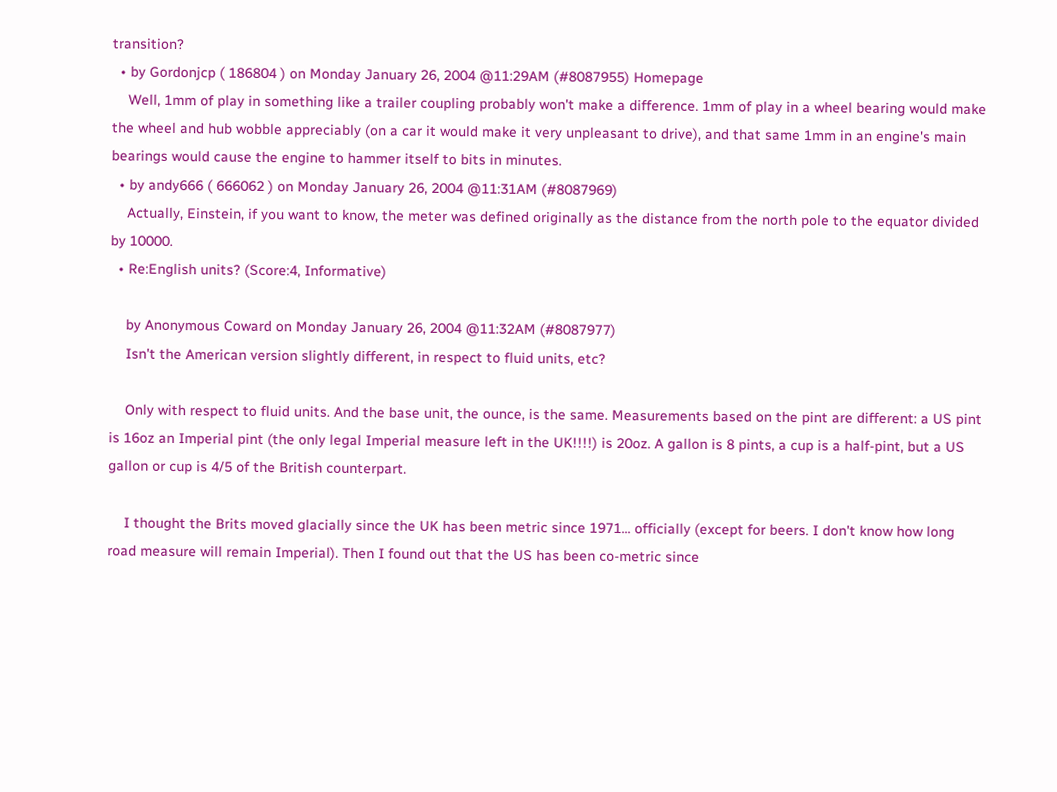transition?
  • by Gordonjcp ( 186804 ) on Monday January 26, 2004 @11:29AM (#8087955) Homepage
    Well, 1mm of play in something like a trailer coupling probably won't make a difference. 1mm of play in a wheel bearing would make the wheel and hub wobble appreciably (on a car it would make it very unpleasant to drive), and that same 1mm in an engine's main bearings would cause the engine to hammer itself to bits in minutes.
  • by andy666 ( 666062 ) on Monday January 26, 2004 @11:31AM (#8087969)
    Actually, Einstein, if you want to know, the meter was defined originally as the distance from the north pole to the equator divided by 10000.
  • Re:English units? (Score:4, Informative)

    by Anonymous Coward on Monday January 26, 2004 @11:32AM (#8087977)
    Isn't the American version slightly different, in respect to fluid units, etc?

    Only with respect to fluid units. And the base unit, the ounce, is the same. Measurements based on the pint are different: a US pint is 16oz an Imperial pint (the only legal Imperial measure left in the UK!!!!) is 20oz. A gallon is 8 pints, a cup is a half-pint, but a US gallon or cup is 4/5 of the British counterpart.

    I thought the Brits moved glacially since the UK has been metric since 1971... officially (except for beers. I don't know how long road measure will remain Imperial). Then I found out that the US has been co-metric since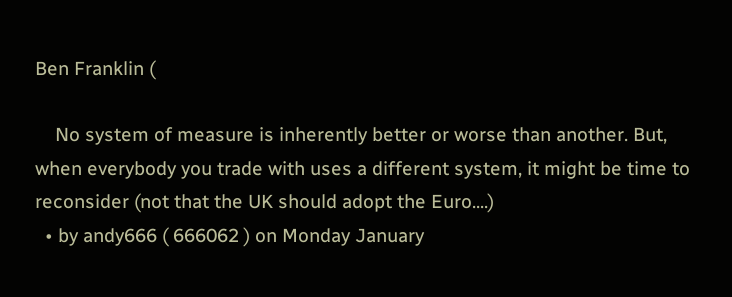Ben Franklin (

    No system of measure is inherently better or worse than another. But, when everybody you trade with uses a different system, it might be time to reconsider (not that the UK should adopt the Euro....)
  • by andy666 ( 666062 ) on Monday January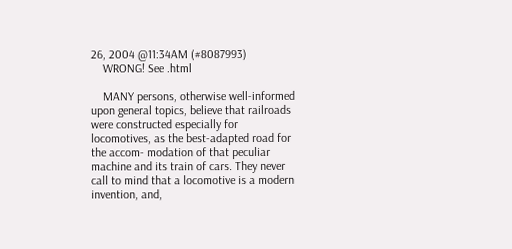26, 2004 @11:34AM (#8087993)
    WRONG! See .html

    MANY persons, otherwise well-informed upon general topics, believe that railroads were constructed especially for locomotives, as the best-adapted road for the accom- modation of that peculiar machine and its train of cars. They never call to mind that a locomotive is a modern invention, and,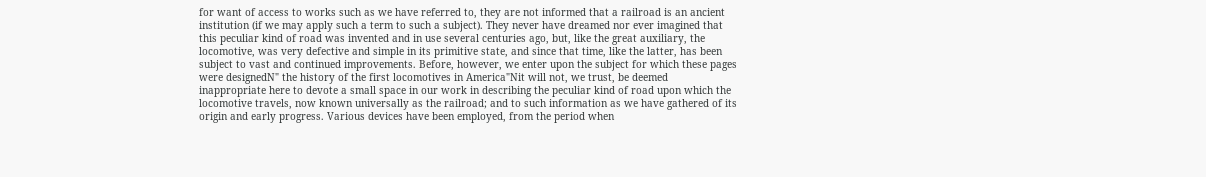for want of access to works such as we have referred to, they are not informed that a railroad is an ancient institution (if we may apply such a term to such a subject). They never have dreamed nor ever imagined that this peculiar kind of road was invented and in use several centuries ago, but, like the great auxiliary, the locomotive, was very defective and simple in its primitive state, and since that time, like the latter, has been subject to vast and continued improvements. Before, however, we enter upon the subject for which these pages were designedN" the history of the first locomotives in America"Nit will not, we trust, be deemed inappropriate here to devote a small space in our work in describing the peculiar kind of road upon which the locomotive travels, now known universally as the railroad; and to such information as we have gathered of its origin and early progress. Various devices have been employed, from the period when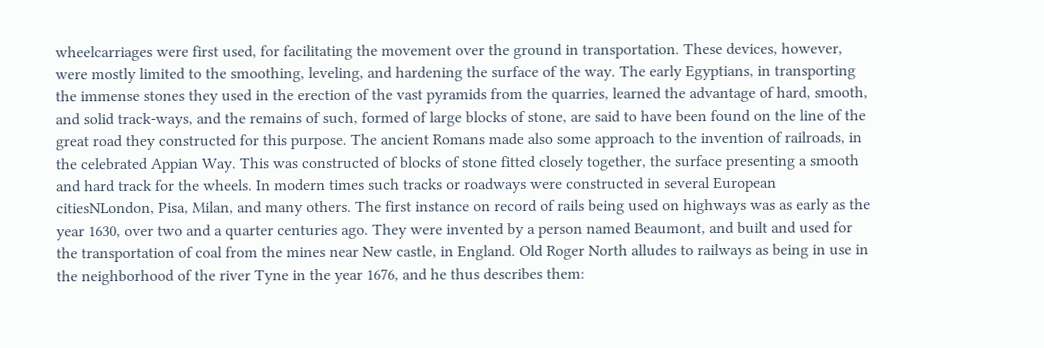wheelcarriages were first used, for facilitating the movement over the ground in transportation. These devices, however, were mostly limited to the smoothing, leveling, and hardening the surface of the way. The early Egyptians, in transporting the immense stones they used in the erection of the vast pyramids from the quarries, learned the advantage of hard, smooth, and solid track-ways, and the remains of such, formed of large blocks of stone, are said to have been found on the line of the great road they constructed for this purpose. The ancient Romans made also some approach to the invention of railroads, in the celebrated Appian Way. This was constructed of blocks of stone fitted closely together, the surface presenting a smooth and hard track for the wheels. In modern times such tracks or roadways were constructed in several European citiesNLondon, Pisa, Milan, and many others. The first instance on record of rails being used on highways was as early as the year 1630, over two and a quarter centuries ago. They were invented by a person named Beaumont, and built and used for the transportation of coal from the mines near New castle, in England. Old Roger North alludes to railways as being in use in the neighborhood of the river Tyne in the year 1676, and he thus describes them: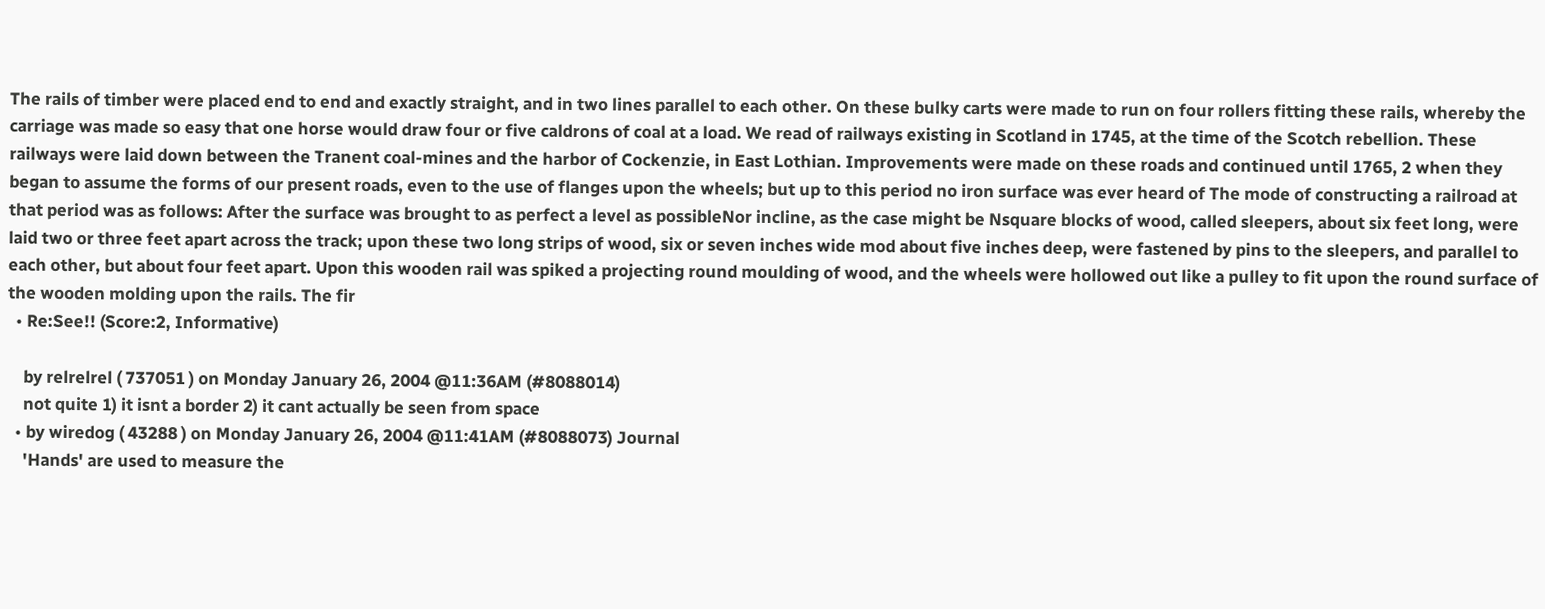The rails of timber were placed end to end and exactly straight, and in two lines parallel to each other. On these bulky carts were made to run on four rollers fitting these rails, whereby the carriage was made so easy that one horse would draw four or five caldrons of coal at a load. We read of railways existing in Scotland in 1745, at the time of the Scotch rebellion. These railways were laid down between the Tranent coal-mines and the harbor of Cockenzie, in East Lothian. Improvements were made on these roads and continued until 1765, 2 when they began to assume the forms of our present roads, even to the use of flanges upon the wheels; but up to this period no iron surface was ever heard of The mode of constructing a railroad at that period was as follows: After the surface was brought to as perfect a level as possibleNor incline, as the case might be Nsquare blocks of wood, called sleepers, about six feet long, were laid two or three feet apart across the track; upon these two long strips of wood, six or seven inches wide mod about five inches deep, were fastened by pins to the sleepers, and parallel to each other, but about four feet apart. Upon this wooden rail was spiked a projecting round moulding of wood, and the wheels were hollowed out like a pulley to fit upon the round surface of the wooden molding upon the rails. The fir
  • Re:See!! (Score:2, Informative)

    by relrelrel ( 737051 ) on Monday January 26, 2004 @11:36AM (#8088014)
    not quite 1) it isnt a border 2) it cant actually be seen from space
  • by wiredog ( 43288 ) on Monday January 26, 2004 @11:41AM (#8088073) Journal
    'Hands' are used to measure the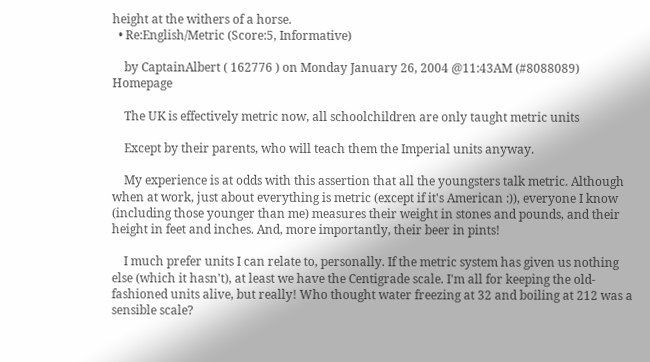height at the withers of a horse.
  • Re:English/Metric (Score:5, Informative)

    by CaptainAlbert ( 162776 ) on Monday January 26, 2004 @11:43AM (#8088089) Homepage

    The UK is effectively metric now, all schoolchildren are only taught metric units

    Except by their parents, who will teach them the Imperial units anyway.

    My experience is at odds with this assertion that all the youngsters talk metric. Although when at work, just about everything is metric (except if it's American :)), everyone I know (including those younger than me) measures their weight in stones and pounds, and their height in feet and inches. And, more importantly, their beer in pints!

    I much prefer units I can relate to, personally. If the metric system has given us nothing else (which it hasn't), at least we have the Centigrade scale. I'm all for keeping the old-fashioned units alive, but really! Who thought water freezing at 32 and boiling at 212 was a sensible scale?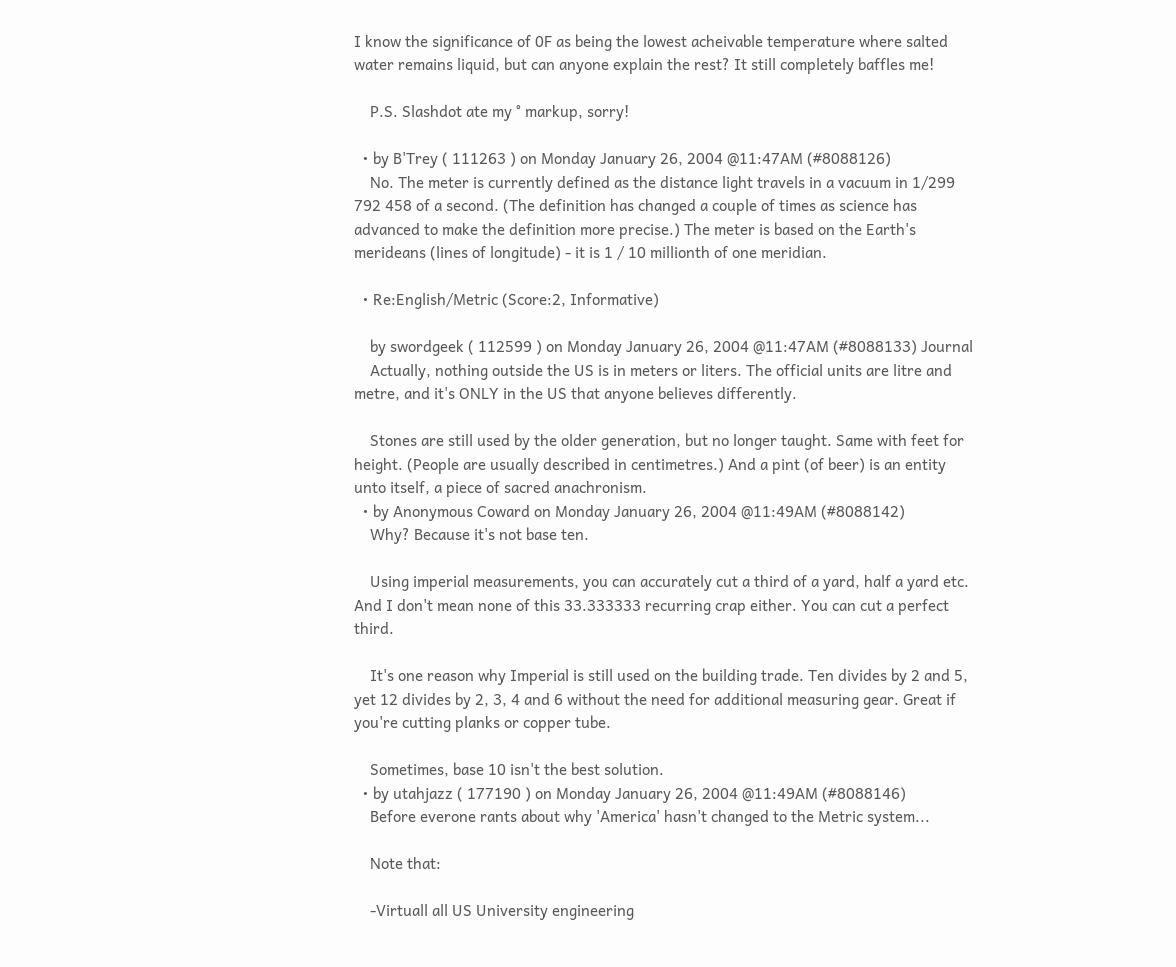I know the significance of 0F as being the lowest acheivable temperature where salted water remains liquid, but can anyone explain the rest? It still completely baffles me!

    P.S. Slashdot ate my ° markup, sorry!

  • by B'Trey ( 111263 ) on Monday January 26, 2004 @11:47AM (#8088126)
    No. The meter is currently defined as the distance light travels in a vacuum in 1/299 792 458 of a second. (The definition has changed a couple of times as science has advanced to make the definition more precise.) The meter is based on the Earth's merideans (lines of longitude) - it is 1 / 10 millionth of one meridian.

  • Re:English/Metric (Score:2, Informative)

    by swordgeek ( 112599 ) on Monday January 26, 2004 @11:47AM (#8088133) Journal
    Actually, nothing outside the US is in meters or liters. The official units are litre and metre, and it's ONLY in the US that anyone believes differently.

    Stones are still used by the older generation, but no longer taught. Same with feet for height. (People are usually described in centimetres.) And a pint (of beer) is an entity unto itself, a piece of sacred anachronism.
  • by Anonymous Coward on Monday January 26, 2004 @11:49AM (#8088142)
    Why? Because it's not base ten.

    Using imperial measurements, you can accurately cut a third of a yard, half a yard etc. And I don't mean none of this 33.333333 recurring crap either. You can cut a perfect third.

    It's one reason why Imperial is still used on the building trade. Ten divides by 2 and 5, yet 12 divides by 2, 3, 4 and 6 without the need for additional measuring gear. Great if you're cutting planks or copper tube.

    Sometimes, base 10 isn't the best solution.
  • by utahjazz ( 177190 ) on Monday January 26, 2004 @11:49AM (#8088146)
    Before everone rants about why 'America' hasn't changed to the Metric system...

    Note that:

    -Virtuall all US University engineering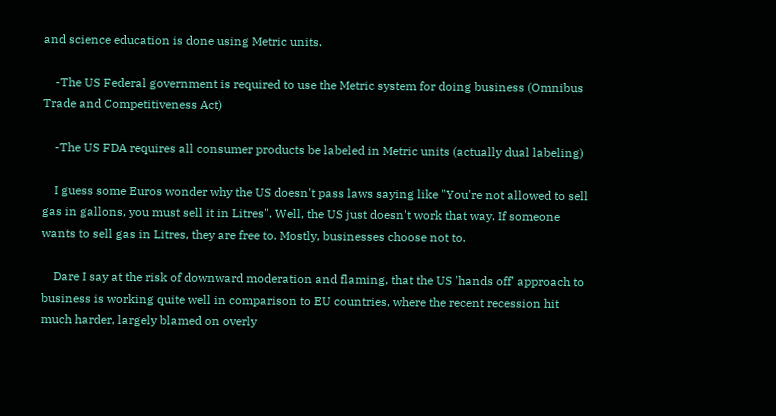and science education is done using Metric units.

    -The US Federal government is required to use the Metric system for doing business (Omnibus Trade and Competitiveness Act)

    -The US FDA requires all consumer products be labeled in Metric units (actually dual labeling)

    I guess some Euros wonder why the US doesn't pass laws saying like "You're not allowed to sell gas in gallons, you must sell it in Litres". Well, the US just doesn't work that way. If someone wants to sell gas in Litres, they are free to. Mostly, businesses choose not to.

    Dare I say at the risk of downward moderation and flaming, that the US 'hands off' approach to business is working quite well in comparison to EU countries, where the recent recession hit much harder, largely blamed on overly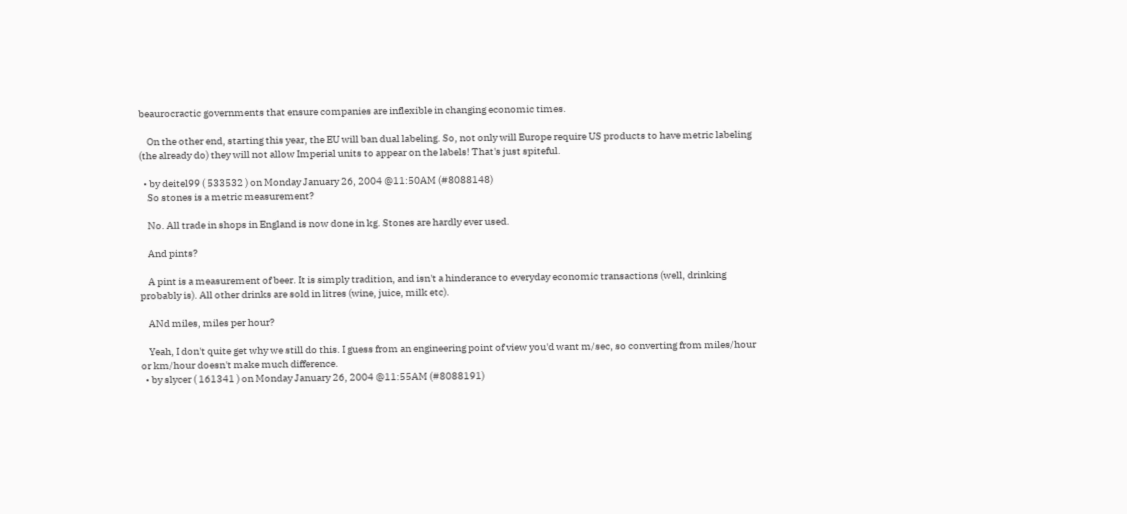beaurocractic governments that ensure companies are inflexible in changing economic times.

    On the other end, starting this year, the EU will ban dual labeling. So, not only will Europe require US products to have metric labeling (the already do) they will not allow Imperial units to appear on the labels! That's just spiteful.

  • by deitel99 ( 533532 ) on Monday January 26, 2004 @11:50AM (#8088148)
    So stones is a metric measurement?

    No. All trade in shops in England is now done in kg. Stones are hardly ever used.

    And pints?

    A pint is a measurement of beer. It is simply tradition, and isn't a hinderance to everyday economic transactions (well, drinking probably is). All other drinks are sold in litres (wine, juice, milk etc).

    ANd miles, miles per hour?

    Yeah, I don't quite get why we still do this. I guess from an engineering point of view you'd want m/sec, so converting from miles/hour or km/hour doesn't make much difference.
  • by slycer ( 161341 ) on Monday January 26, 2004 @11:55AM (#8088191)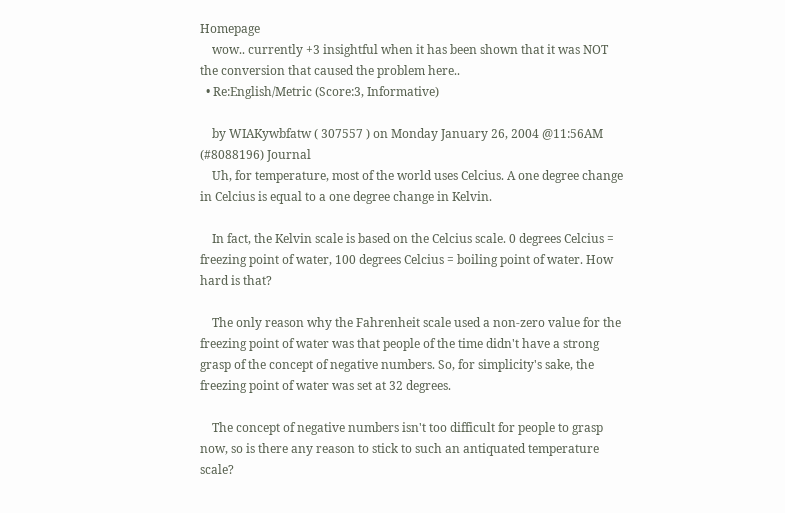Homepage
    wow.. currently +3 insightful when it has been shown that it was NOT the conversion that caused the problem here..
  • Re:English/Metric (Score:3, Informative)

    by WIAKywbfatw ( 307557 ) on Monday January 26, 2004 @11:56AM (#8088196) Journal
    Uh, for temperature, most of the world uses Celcius. A one degree change in Celcius is equal to a one degree change in Kelvin.

    In fact, the Kelvin scale is based on the Celcius scale. 0 degrees Celcius = freezing point of water, 100 degrees Celcius = boiling point of water. How hard is that?

    The only reason why the Fahrenheit scale used a non-zero value for the freezing point of water was that people of the time didn't have a strong grasp of the concept of negative numbers. So, for simplicity's sake, the freezing point of water was set at 32 degrees.

    The concept of negative numbers isn't too difficult for people to grasp now, so is there any reason to stick to such an antiquated temperature scale?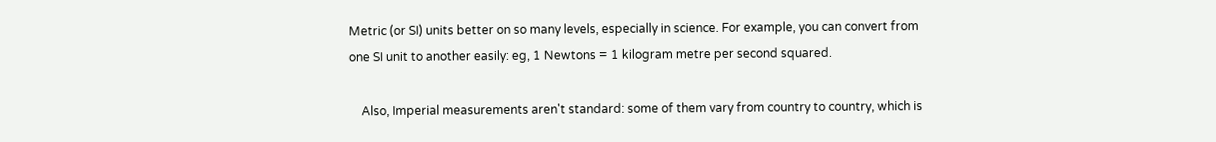Metric (or SI) units better on so many levels, especially in science. For example, you can convert from one SI unit to another easily: eg, 1 Newtons = 1 kilogram metre per second squared.

    Also, Imperial measurements aren't standard: some of them vary from country to country, which is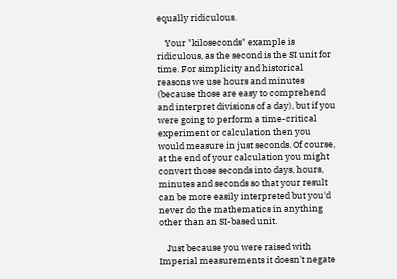equally ridiculous.

    Your "kiloseconds" example is ridiculous, as the second is the SI unit for time. For simplicity and historical reasons we use hours and minutes (because those are easy to comprehend and interpret divisions of a day), but if you were going to perform a time-critical experiment or calculation then you would measure in just seconds. Of course, at the end of your calculation you might convert those seconds into days, hours, minutes and seconds so that your result can be more easily interpreted but you'd never do the mathematics in anything other than an SI-based unit.

    Just because you were raised with Imperial measurements it doesn't negate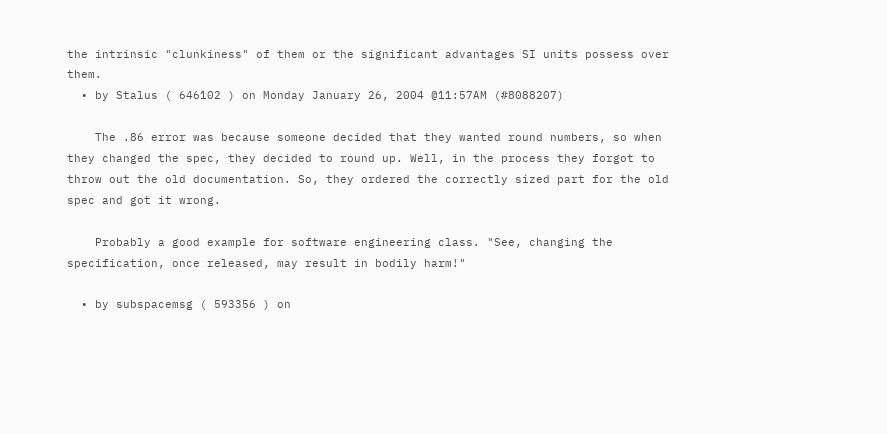the intrinsic "clunkiness" of them or the significant advantages SI units possess over them.
  • by Stalus ( 646102 ) on Monday January 26, 2004 @11:57AM (#8088207)

    The .86 error was because someone decided that they wanted round numbers, so when they changed the spec, they decided to round up. Well, in the process they forgot to throw out the old documentation. So, they ordered the correctly sized part for the old spec and got it wrong.

    Probably a good example for software engineering class. "See, changing the specification, once released, may result in bodily harm!"

  • by subspacemsg ( 593356 ) on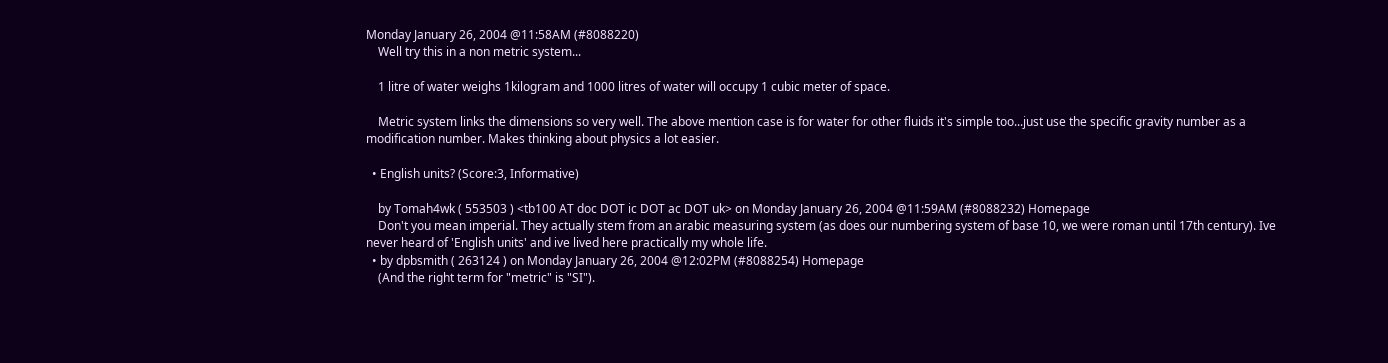Monday January 26, 2004 @11:58AM (#8088220)
    Well try this in a non metric system...

    1 litre of water weighs 1kilogram and 1000 litres of water will occupy 1 cubic meter of space.

    Metric system links the dimensions so very well. The above mention case is for water for other fluids it's simple too...just use the specific gravity number as a modification number. Makes thinking about physics a lot easier.

  • English units? (Score:3, Informative)

    by Tomah4wk ( 553503 ) <tb100 AT doc DOT ic DOT ac DOT uk> on Monday January 26, 2004 @11:59AM (#8088232) Homepage
    Don't you mean imperial. They actually stem from an arabic measuring system (as does our numbering system of base 10, we were roman until 17th century). Ive never heard of 'English units' and ive lived here practically my whole life.
  • by dpbsmith ( 263124 ) on Monday January 26, 2004 @12:02PM (#8088254) Homepage
    (And the right term for "metric" is "SI").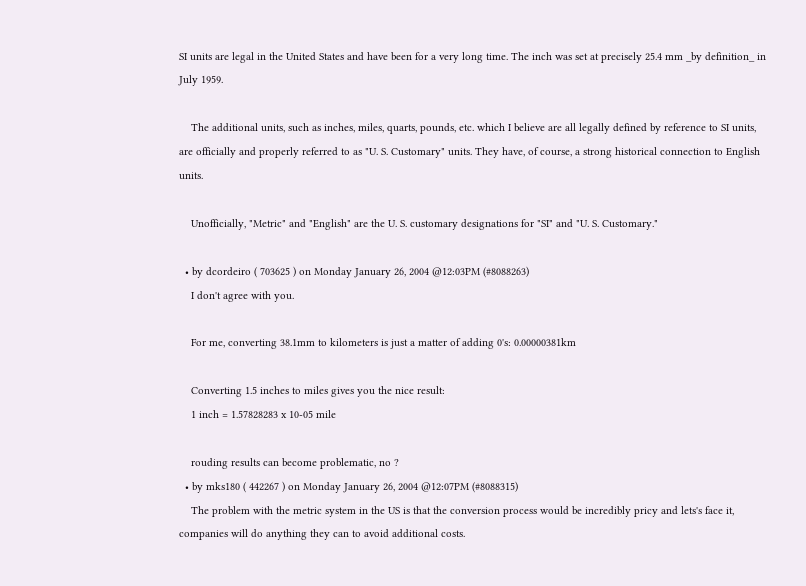SI units are legal in the United States and have been for a very long time. The inch was set at precisely 25.4 mm _by definition_ in July 1959.

    The additional units, such as inches, miles, quarts, pounds, etc. which I believe are all legally defined by reference to SI units, are officially and properly referred to as "U. S. Customary" units. They have, of course, a strong historical connection to English units.

    Unofficially, "Metric" and "English" are the U. S. customary designations for "SI" and "U. S. Customary."

  • by dcordeiro ( 703625 ) on Monday January 26, 2004 @12:03PM (#8088263)
    I don't agree with you.

    For me, converting 38.1mm to kilometers is just a matter of adding 0's: 0.00000381km

    Converting 1.5 inches to miles gives you the nice result:
    1 inch = 1.57828283 x 10-05 mile

    rouding results can become problematic, no ?
  • by mks180 ( 442267 ) on Monday January 26, 2004 @12:07PM (#8088315)
    The problem with the metric system in the US is that the conversion process would be incredibly pricy and lets's face it, companies will do anything they can to avoid additional costs.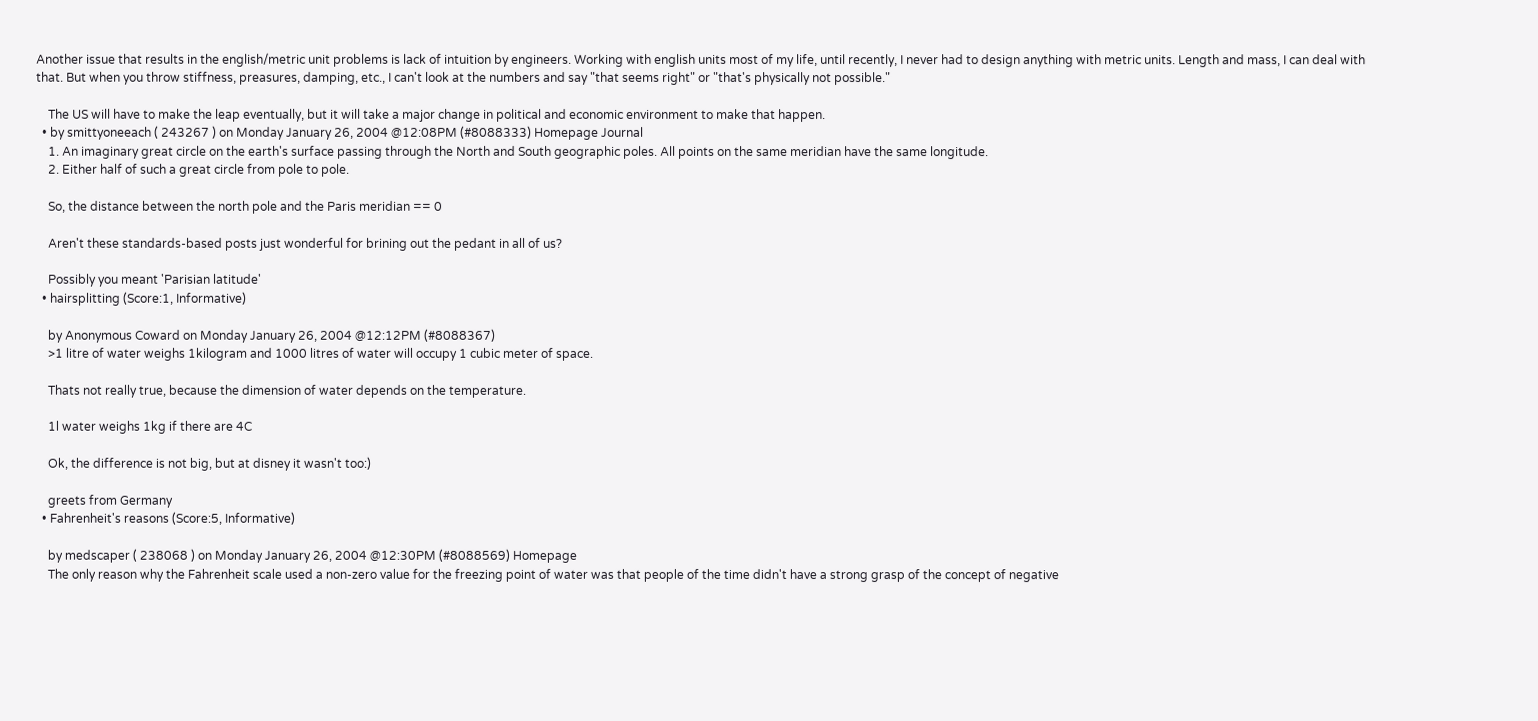Another issue that results in the english/metric unit problems is lack of intuition by engineers. Working with english units most of my life, until recently, I never had to design anything with metric units. Length and mass, I can deal with that. But when you throw stiffness, preasures, damping, etc., I can't look at the numbers and say "that seems right" or "that's physically not possible."

    The US will have to make the leap eventually, but it will take a major change in political and economic environment to make that happen.
  • by smittyoneeach ( 243267 ) on Monday January 26, 2004 @12:08PM (#8088333) Homepage Journal
    1. An imaginary great circle on the earth's surface passing through the North and South geographic poles. All points on the same meridian have the same longitude.
    2. Either half of such a great circle from pole to pole.

    So, the distance between the north pole and the Paris meridian == 0

    Aren't these standards-based posts just wonderful for brining out the pedant in all of us?

    Possibly you meant 'Parisian latitude'
  • hairsplitting (Score:1, Informative)

    by Anonymous Coward on Monday January 26, 2004 @12:12PM (#8088367)
    >1 litre of water weighs 1kilogram and 1000 litres of water will occupy 1 cubic meter of space.

    Thats not really true, because the dimension of water depends on the temperature.

    1l water weighs 1kg if there are 4C

    Ok, the difference is not big, but at disney it wasn't too:)

    greets from Germany
  • Fahrenheit's reasons (Score:5, Informative)

    by medscaper ( 238068 ) on Monday January 26, 2004 @12:30PM (#8088569) Homepage
    The only reason why the Fahrenheit scale used a non-zero value for the freezing point of water was that people of the time didn't have a strong grasp of the concept of negative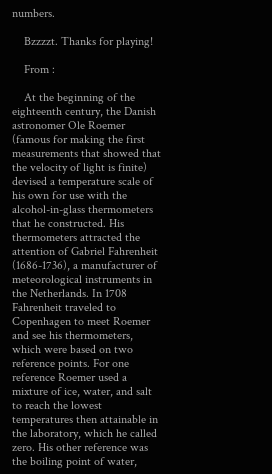numbers.

    Bzzzzt. Thanks for playing!

    From :

    At the beginning of the eighteenth century, the Danish astronomer Ole Roemer (famous for making the first measurements that showed that the velocity of light is finite) devised a temperature scale of his own for use with the alcohol-in-glass thermometers that he constructed. His thermometers attracted the attention of Gabriel Fahrenheit (1686-1736), a manufacturer of meteorological instruments in the Netherlands. In 1708 Fahrenheit traveled to Copenhagen to meet Roemer and see his thermometers, which were based on two reference points. For one reference Roemer used a mixture of ice, water, and salt to reach the lowest temperatures then attainable in the laboratory, which he called zero. His other reference was the boiling point of water,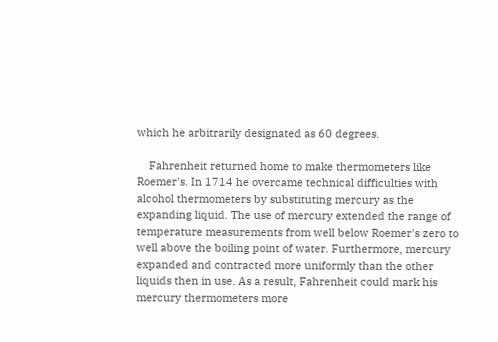which he arbitrarily designated as 60 degrees.

    Fahrenheit returned home to make thermometers like Roemer's. In 1714 he overcame technical difficulties with alcohol thermometers by substituting mercury as the expanding liquid. The use of mercury extended the range of temperature measurements from well below Roemer's zero to well above the boiling point of water. Furthermore, mercury expanded and contracted more uniformly than the other liquids then in use. As a result, Fahrenheit could mark his mercury thermometers more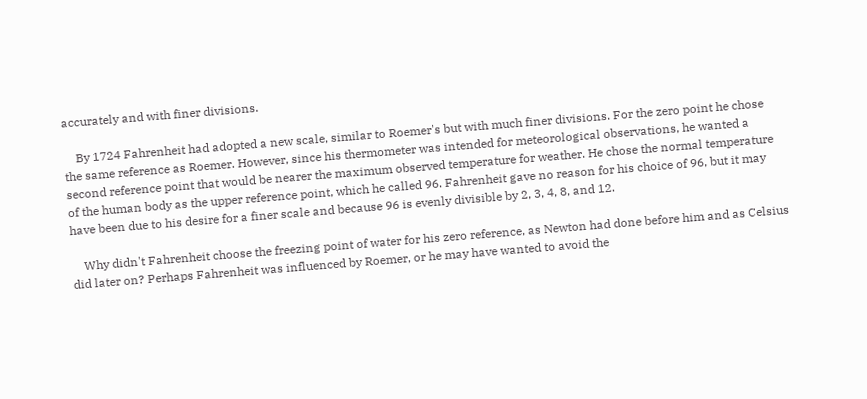accurately and with finer divisions.

    By 1724 Fahrenheit had adopted a new scale, similar to Roemer's but with much finer divisions. For the zero point he chose the same reference as Roemer. However, since his thermometer was intended for meteorological observations, he wanted a second reference point that would be nearer the maximum observed temperature for weather. He chose the normal temperature of the human body as the upper reference point, which he called 96. Fahrenheit gave no reason for his choice of 96, but it may have been due to his desire for a finer scale and because 96 is evenly divisible by 2, 3, 4, 8, and 12.

    Why didn't Fahrenheit choose the freezing point of water for his zero reference, as Newton had done before him and as Celsius did later on? Perhaps Fahrenheit was influenced by Roemer, or he may have wanted to avoid the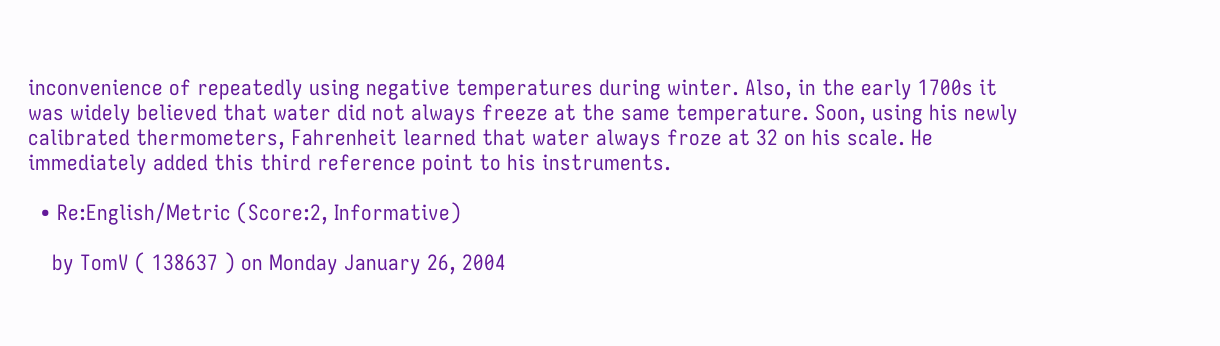inconvenience of repeatedly using negative temperatures during winter. Also, in the early 1700s it was widely believed that water did not always freeze at the same temperature. Soon, using his newly calibrated thermometers, Fahrenheit learned that water always froze at 32 on his scale. He immediately added this third reference point to his instruments.

  • Re:English/Metric (Score:2, Informative)

    by TomV ( 138637 ) on Monday January 26, 2004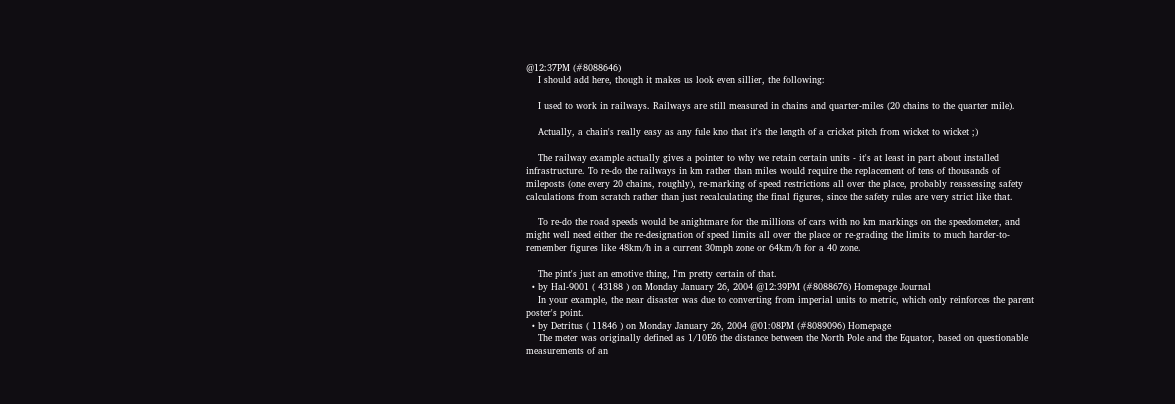@12:37PM (#8088646)
    I should add here, though it makes us look even sillier, the following:

    I used to work in railways. Railways are still measured in chains and quarter-miles (20 chains to the quarter mile).

    Actually, a chain's really easy as any fule kno that it's the length of a cricket pitch from wicket to wicket ;)

    The railway example actually gives a pointer to why we retain certain units - it's at least in part about installed infrastructure. To re-do the railways in km rather than miles would require the replacement of tens of thousands of mileposts (one every 20 chains, roughly), re-marking of speed restrictions all over the place, probably reassessing safety calculations from scratch rather than just recalculating the final figures, since the safety rules are very strict like that.

    To re-do the road speeds would be anightmare for the millions of cars with no km markings on the speedometer, and might well need either the re-designation of speed limits all over the place or re-grading the limits to much harder-to-remember figures like 48km/h in a current 30mph zone or 64km/h for a 40 zone.

    The pint's just an emotive thing, I'm pretty certain of that.
  • by Hal-9001 ( 43188 ) on Monday January 26, 2004 @12:39PM (#8088676) Homepage Journal
    In your example, the near disaster was due to converting from imperial units to metric, which only reinforces the parent poster's point.
  • by Detritus ( 11846 ) on Monday January 26, 2004 @01:08PM (#8089096) Homepage
    The meter was originally defined as 1/10E6 the distance between the North Pole and the Equator, based on questionable measurements of an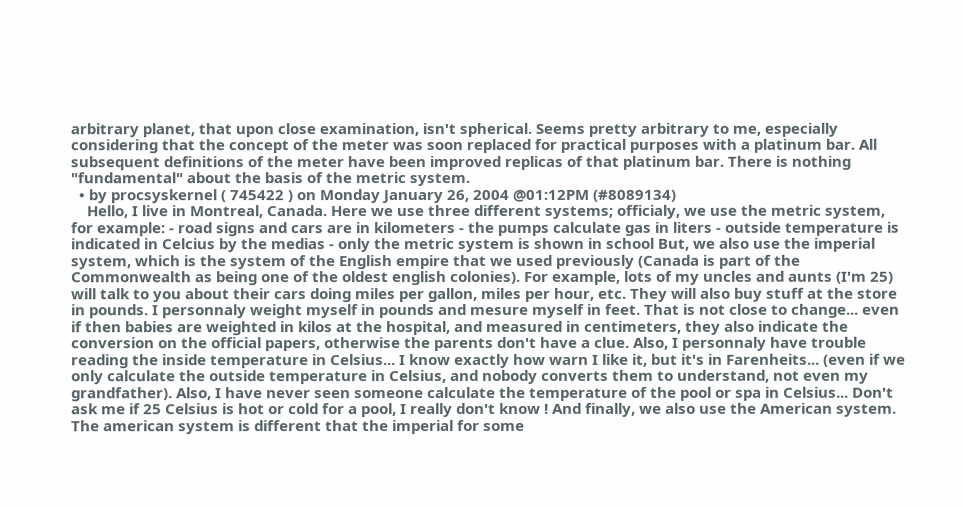arbitrary planet, that upon close examination, isn't spherical. Seems pretty arbitrary to me, especially considering that the concept of the meter was soon replaced for practical purposes with a platinum bar. All subsequent definitions of the meter have been improved replicas of that platinum bar. There is nothing "fundamental" about the basis of the metric system.
  • by procsyskernel ( 745422 ) on Monday January 26, 2004 @01:12PM (#8089134)
    Hello, I live in Montreal, Canada. Here we use three different systems; officialy, we use the metric system, for example: - road signs and cars are in kilometers - the pumps calculate gas in liters - outside temperature is indicated in Celcius by the medias - only the metric system is shown in school But, we also use the imperial system, which is the system of the English empire that we used previously (Canada is part of the Commonwealth as being one of the oldest english colonies). For example, lots of my uncles and aunts (I'm 25) will talk to you about their cars doing miles per gallon, miles per hour, etc. They will also buy stuff at the store in pounds. I personnaly weight myself in pounds and mesure myself in feet. That is not close to change... even if then babies are weighted in kilos at the hospital, and measured in centimeters, they also indicate the conversion on the official papers, otherwise the parents don't have a clue. Also, I personnaly have trouble reading the inside temperature in Celsius... I know exactly how warn I like it, but it's in Farenheits... (even if we only calculate the outside temperature in Celsius, and nobody converts them to understand, not even my grandfather). Also, I have never seen someone calculate the temperature of the pool or spa in Celsius... Don't ask me if 25 Celsius is hot or cold for a pool, I really don't know ! And finally, we also use the American system. The american system is different that the imperial for some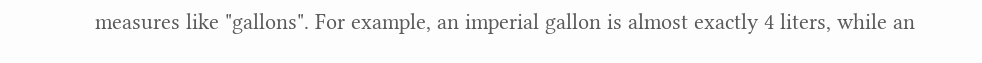measures like "gallons". For example, an imperial gallon is almost exactly 4 liters, while an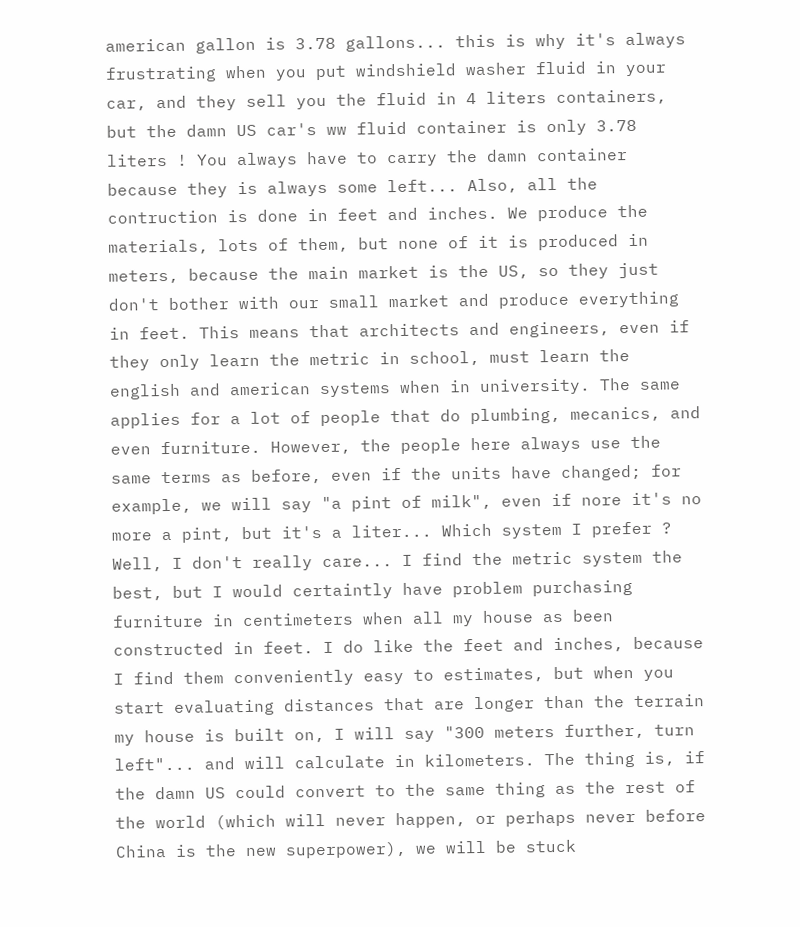american gallon is 3.78 gallons... this is why it's always frustrating when you put windshield washer fluid in your car, and they sell you the fluid in 4 liters containers, but the damn US car's ww fluid container is only 3.78 liters ! You always have to carry the damn container because they is always some left... Also, all the contruction is done in feet and inches. We produce the materials, lots of them, but none of it is produced in meters, because the main market is the US, so they just don't bother with our small market and produce everything in feet. This means that architects and engineers, even if they only learn the metric in school, must learn the english and american systems when in university. The same applies for a lot of people that do plumbing, mecanics, and even furniture. However, the people here always use the same terms as before, even if the units have changed; for example, we will say "a pint of milk", even if nore it's no more a pint, but it's a liter... Which system I prefer ? Well, I don't really care... I find the metric system the best, but I would certaintly have problem purchasing furniture in centimeters when all my house as been constructed in feet. I do like the feet and inches, because I find them conveniently easy to estimates, but when you start evaluating distances that are longer than the terrain my house is built on, I will say "300 meters further, turn left"... and will calculate in kilometers. The thing is, if the damn US could convert to the same thing as the rest of the world (which will never happen, or perhaps never before China is the new superpower), we will be stuck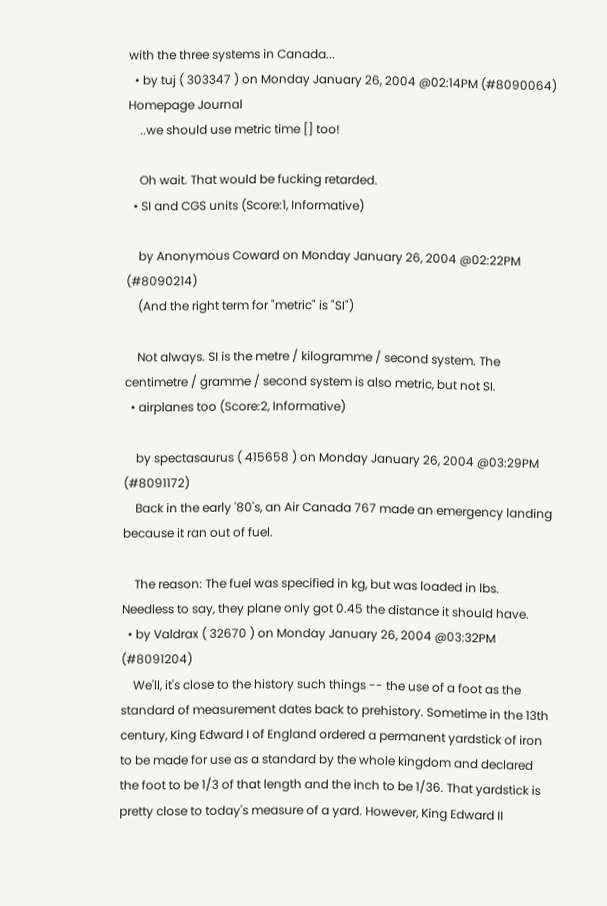with the three systems in Canada...
  • by tuj ( 303347 ) on Monday January 26, 2004 @02:14PM (#8090064) Homepage Journal
    ..we should use metric time [] too!

    Oh wait. That would be fucking retarded.
  • SI and CGS units (Score:1, Informative)

    by Anonymous Coward on Monday January 26, 2004 @02:22PM (#8090214)
    (And the right term for "metric" is "SI")

    Not always. SI is the metre / kilogramme / second system. The centimetre / gramme / second system is also metric, but not SI.
  • airplanes too (Score:2, Informative)

    by spectasaurus ( 415658 ) on Monday January 26, 2004 @03:29PM (#8091172)
    Back in the early '80's, an Air Canada 767 made an emergency landing because it ran out of fuel.

    The reason: The fuel was specified in kg, but was loaded in lbs. Needless to say, they plane only got 0.45 the distance it should have.
  • by Valdrax ( 32670 ) on Monday January 26, 2004 @03:32PM (#8091204)
    We'll, it's close to the history such things -- the use of a foot as the standard of measurement dates back to prehistory. Sometime in the 13th century, King Edward I of England ordered a permanent yardstick of iron to be made for use as a standard by the whole kingdom and declared the foot to be 1/3 of that length and the inch to be 1/36. That yardstick is pretty close to today's measure of a yard. However, King Edward II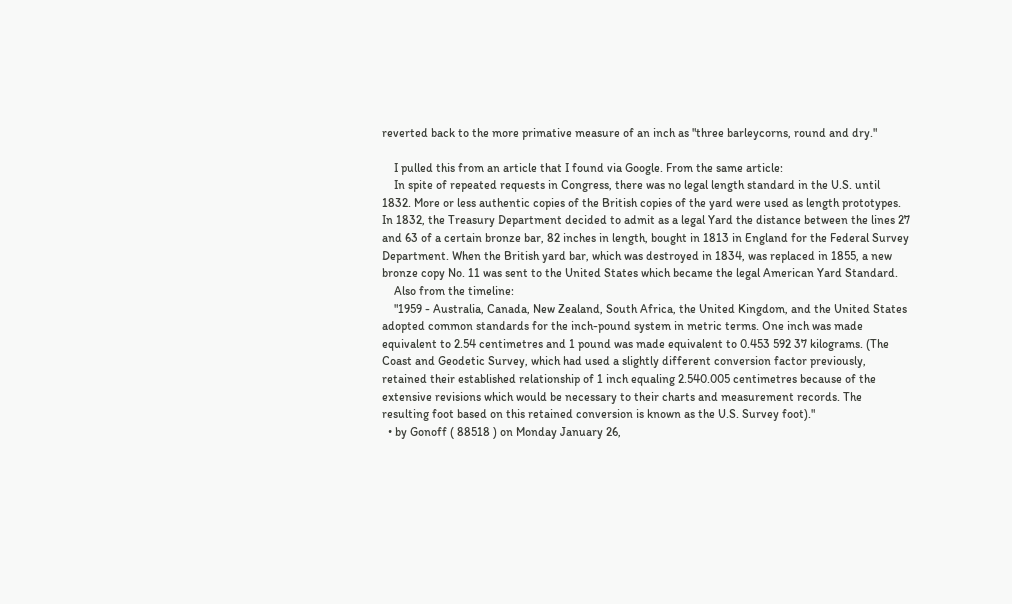reverted back to the more primative measure of an inch as "three barleycorns, round and dry."

    I pulled this from an article that I found via Google. From the same article:
    In spite of repeated requests in Congress, there was no legal length standard in the U.S. until 1832. More or less authentic copies of the British copies of the yard were used as length prototypes. In 1832, the Treasury Department decided to admit as a legal Yard the distance between the lines 27 and 63 of a certain bronze bar, 82 inches in length, bought in 1813 in England for the Federal Survey Department. When the British yard bar, which was destroyed in 1834, was replaced in 1855, a new bronze copy No. 11 was sent to the United States which became the legal American Yard Standard.
    Also from the timeline:
    "1959 - Australia, Canada, New Zealand, South Africa, the United Kingdom, and the United States adopted common standards for the inch-pound system in metric terms. One inch was made equivalent to 2.54 centimetres and 1 pound was made equivalent to 0.453 592 37 kilograms. (The Coast and Geodetic Survey, which had used a slightly different conversion factor previously, retained their established relationship of 1 inch equaling 2.540.005 centimetres because of the extensive revisions which would be necessary to their charts and measurement records. The resulting foot based on this retained conversion is known as the U.S. Survey foot)."
  • by Gonoff ( 88518 ) on Monday January 26,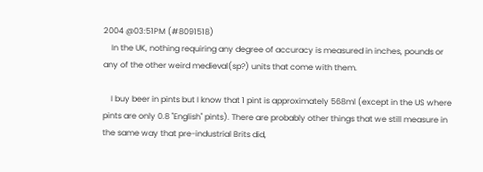2004 @03:51PM (#8091518)
    In the UK, nothing requiring any degree of accuracy is measured in inches, pounds or any of the other weird medieval(sp?) units that come with them.

    I buy beer in pints but I know that 1 pint is approximately 568ml (except in the US where pints are only 0.8 "English" pints). There are probably other things that we still measure in the same way that pre-industrial Brits did,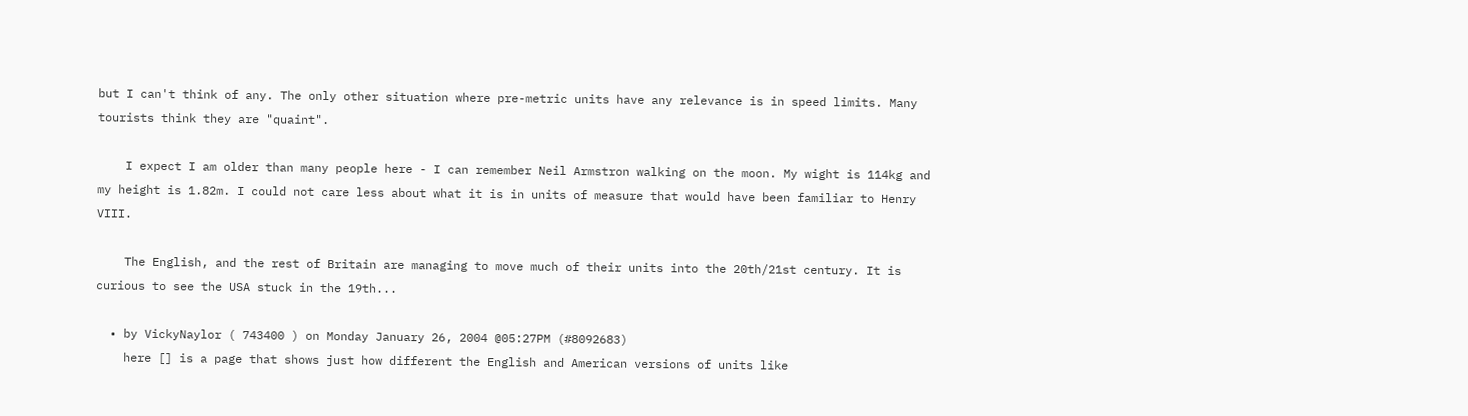but I can't think of any. The only other situation where pre-metric units have any relevance is in speed limits. Many tourists think they are "quaint".

    I expect I am older than many people here - I can remember Neil Armstron walking on the moon. My wight is 114kg and my height is 1.82m. I could not care less about what it is in units of measure that would have been familiar to Henry VIII.

    The English, and the rest of Britain are managing to move much of their units into the 20th/21st century. It is curious to see the USA stuck in the 19th...

  • by VickyNaylor ( 743400 ) on Monday January 26, 2004 @05:27PM (#8092683)
    here [] is a page that shows just how different the English and American versions of units like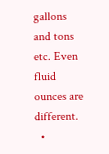gallons and tons etc. Even fluid ounces are different.
  •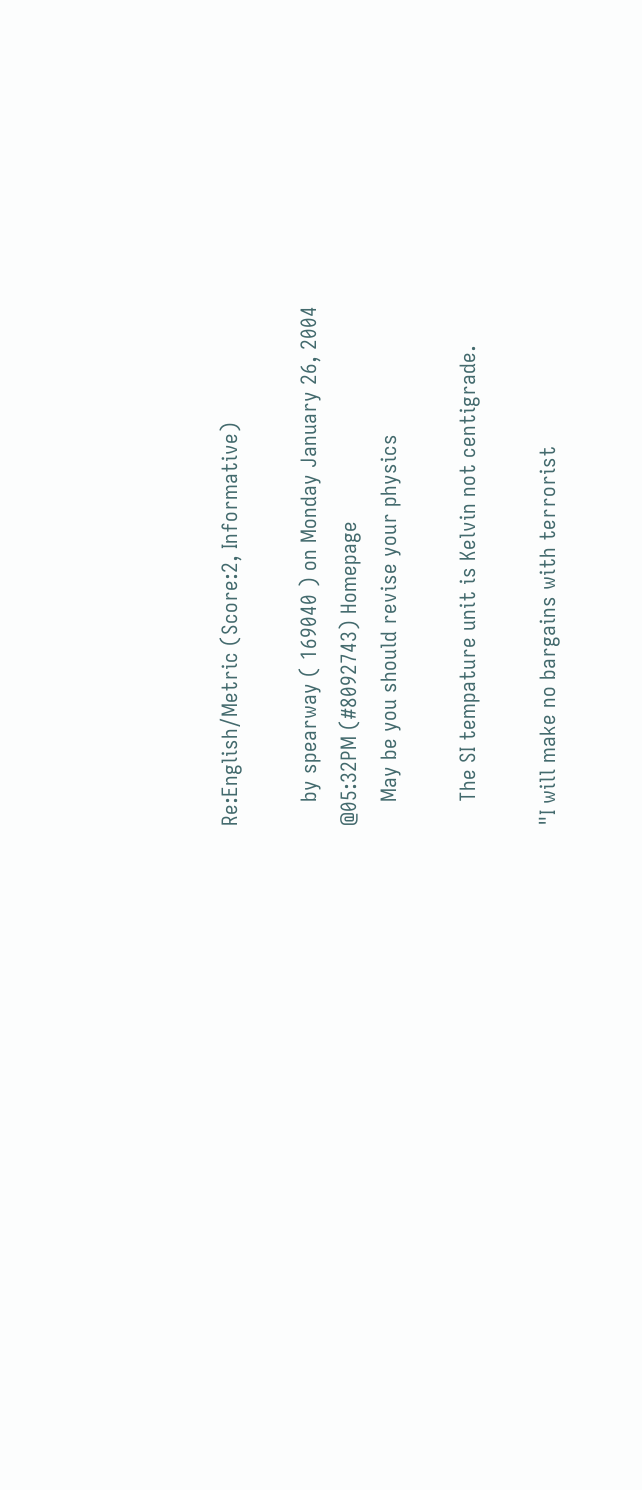Re:English/Metric (Score:2, Informative)

    by spearway ( 169040 ) on Monday January 26, 2004 @05:32PM (#8092743) Homepage
    May be you should revise your physics

    The SI tempature unit is Kelvin not centigrade.

"I will make no bargains with terrorist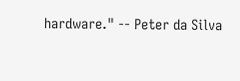hardware." -- Peter da Silva